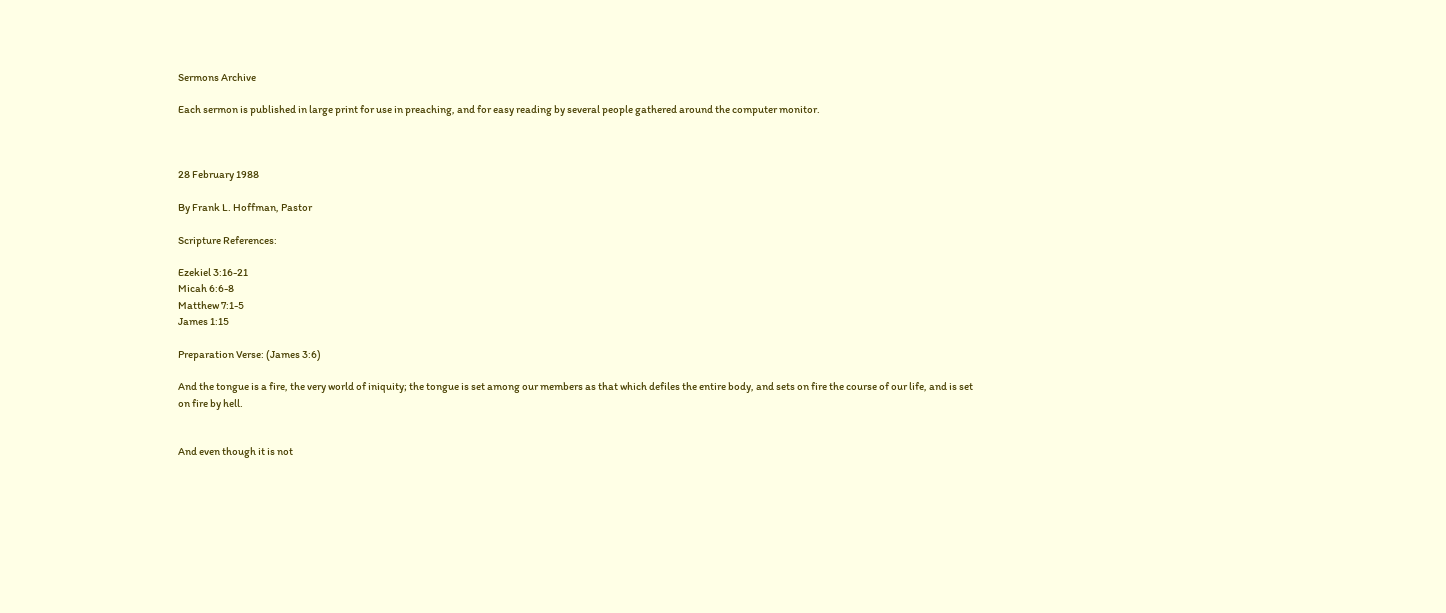Sermons Archive

Each sermon is published in large print for use in preaching, and for easy reading by several people gathered around the computer monitor.



28 February 1988

By Frank L. Hoffman, Pastor

Scripture References:

Ezekiel 3:16-21
Micah 6:6-8
Matthew 7:1-5
James 1:15

Preparation Verse: (James 3:6)

And the tongue is a fire, the very world of iniquity; the tongue is set among our members as that which defiles the entire body, and sets on fire the course of our life, and is set on fire by hell.


And even though it is not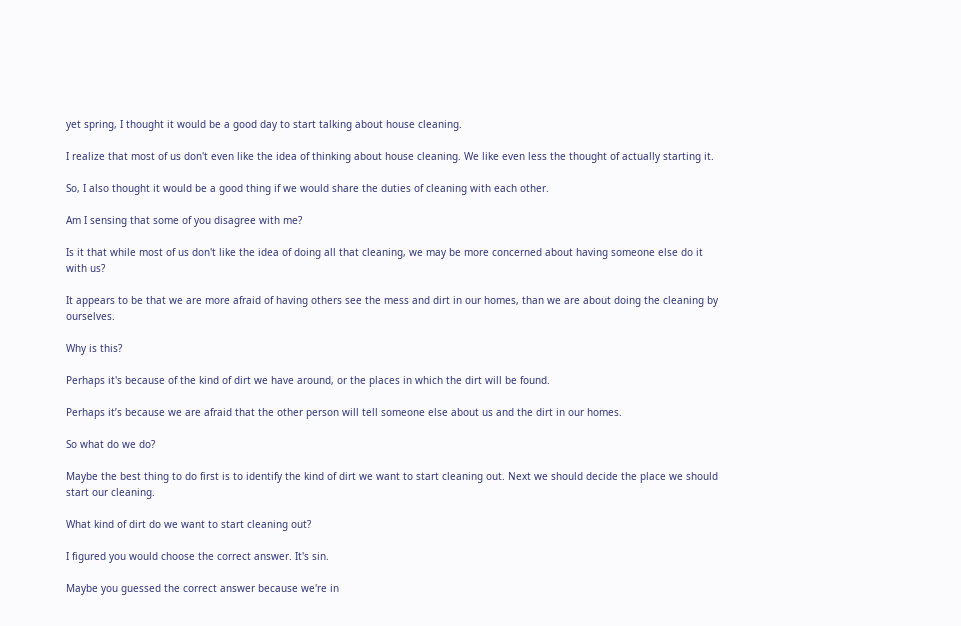yet spring, I thought it would be a good day to start talking about house cleaning.

I realize that most of us don't even like the idea of thinking about house cleaning. We like even less the thought of actually starting it.

So, I also thought it would be a good thing if we would share the duties of cleaning with each other.

Am I sensing that some of you disagree with me?

Is it that while most of us don't like the idea of doing all that cleaning, we may be more concerned about having someone else do it with us?

It appears to be that we are more afraid of having others see the mess and dirt in our homes, than we are about doing the cleaning by ourselves.

Why is this?

Perhaps it's because of the kind of dirt we have around, or the places in which the dirt will be found.

Perhaps it’s because we are afraid that the other person will tell someone else about us and the dirt in our homes.

So what do we do?

Maybe the best thing to do first is to identify the kind of dirt we want to start cleaning out. Next we should decide the place we should start our cleaning.

What kind of dirt do we want to start cleaning out?

I figured you would choose the correct answer. It's sin.

Maybe you guessed the correct answer because we're in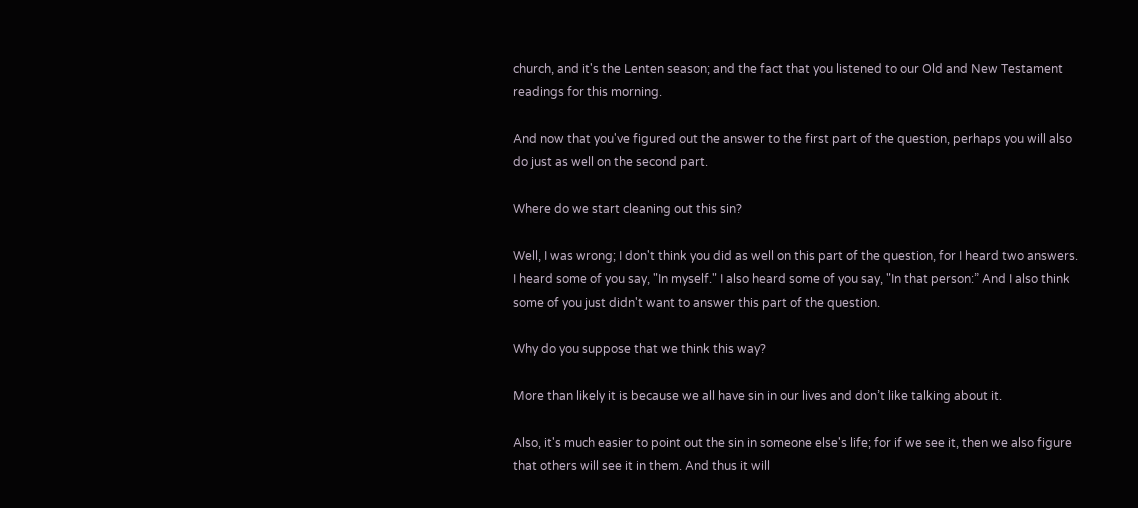church, and it's the Lenten season; and the fact that you listened to our Old and New Testament readings for this morning.

And now that you've figured out the answer to the first part of the question, perhaps you will also do just as well on the second part.

Where do we start cleaning out this sin?

Well, I was wrong; I don't think you did as well on this part of the question, for I heard two answers. I heard some of you say, "In myself." I also heard some of you say, "In that person:” And I also think some of you just didn't want to answer this part of the question.

Why do you suppose that we think this way?

More than likely it is because we all have sin in our lives and don’t like talking about it.

Also, it's much easier to point out the sin in someone else's life; for if we see it, then we also figure that others will see it in them. And thus it will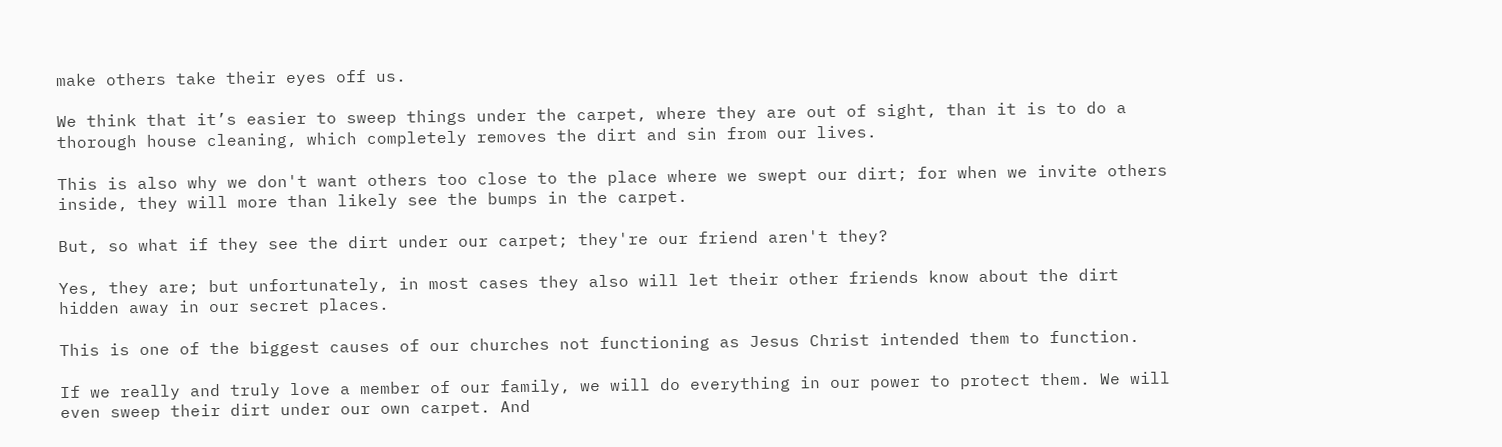make others take their eyes off us.

We think that it’s easier to sweep things under the carpet, where they are out of sight, than it is to do a thorough house cleaning, which completely removes the dirt and sin from our lives.

This is also why we don't want others too close to the place where we swept our dirt; for when we invite others inside, they will more than likely see the bumps in the carpet.

But, so what if they see the dirt under our carpet; they're our friend aren't they?

Yes, they are; but unfortunately, in most cases they also will let their other friends know about the dirt hidden away in our secret places.

This is one of the biggest causes of our churches not functioning as Jesus Christ intended them to function.

If we really and truly love a member of our family, we will do everything in our power to protect them. We will even sweep their dirt under our own carpet. And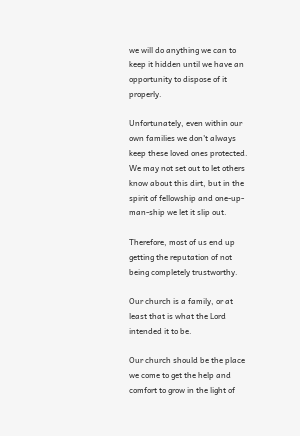we will do anything we can to keep it hidden until we have an opportunity to dispose of it properly.

Unfortunately, even within our own families we don't always keep these loved ones protected. We may not set out to let others know about this dirt, but in the spirit of fellowship and one-up-man-ship we let it slip out.

Therefore, most of us end up getting the reputation of not being completely trustworthy.

Our church is a family, or at least that is what the Lord intended it to be.

Our church should be the place we come to get the help and comfort to grow in the light of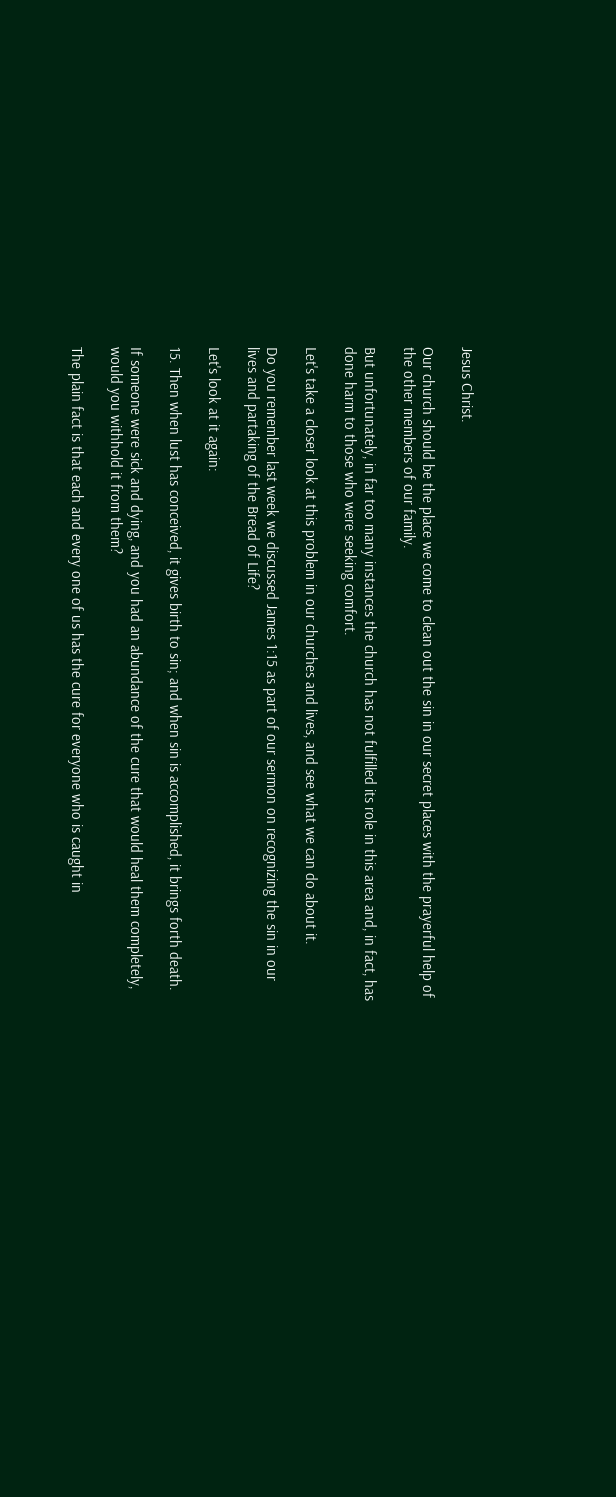Jesus Christ.

Our church should be the place we come to clean out the sin in our secret places with the prayerful help of the other members of our family.

But unfortunately, in far too many instances the church has not fulfilled its role in this area and, in fact, has done harm to those who were seeking comfort.

Let's take a closer look at this problem in our churches and lives, and see what we can do about it.

Do you remember last week we discussed James 1:15 as part of our sermon on recognizing the sin in our lives and partaking of the Bread of Life?

Let's look at it again:

15. Then when lust has conceived, it gives birth to sin; and when sin is accomplished, it brings forth death.

If someone were sick and dying, and you had an abundance of the cure that would heal them completely, would you withhold it from them?

The plain fact is that each and every one of us has the cure for everyone who is caught in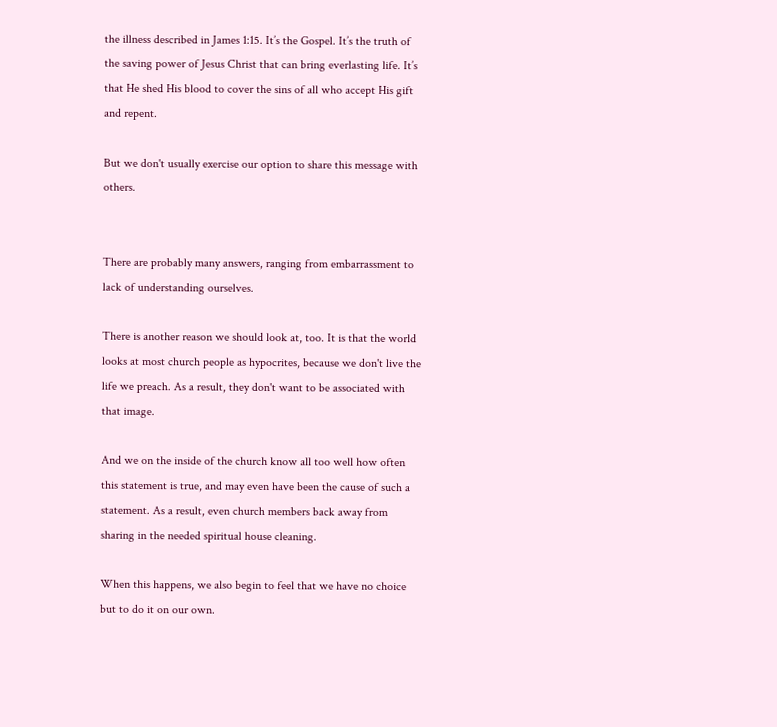the illness described in James 1:15. It’s the Gospel. It’s the truth of the saving power of Jesus Christ that can bring everlasting life. It’s that He shed His blood to cover the sins of all who accept His gift and repent.

But we don't usually exercise our option to share this message with others.


There are probably many answers, ranging from embarrassment to lack of understanding ourselves.

There is another reason we should look at, too. It is that the world looks at most church people as hypocrites, because we don't live the life we preach. As a result, they don't want to be associated with that image.

And we on the inside of the church know all too well how often this statement is true, and may even have been the cause of such a statement. As a result, even church members back away from sharing in the needed spiritual house cleaning.

When this happens, we also begin to feel that we have no choice but to do it on our own.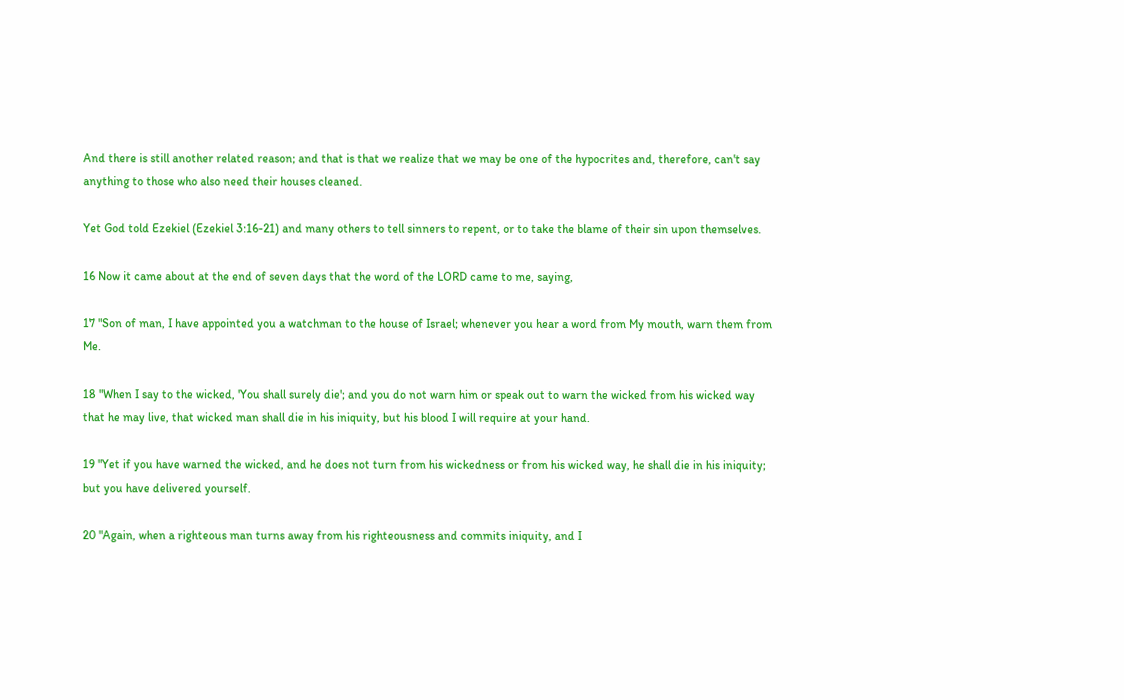And there is still another related reason; and that is that we realize that we may be one of the hypocrites and, therefore, can't say anything to those who also need their houses cleaned.

Yet God told Ezekiel (Ezekiel 3:16-21) and many others to tell sinners to repent, or to take the blame of their sin upon themselves.

16 Now it came about at the end of seven days that the word of the LORD came to me, saying,

17 "Son of man, I have appointed you a watchman to the house of Israel; whenever you hear a word from My mouth, warn them from Me.

18 "When I say to the wicked, 'You shall surely die'; and you do not warn him or speak out to warn the wicked from his wicked way that he may live, that wicked man shall die in his iniquity, but his blood I will require at your hand.

19 "Yet if you have warned the wicked, and he does not turn from his wickedness or from his wicked way, he shall die in his iniquity; but you have delivered yourself.

20 "Again, when a righteous man turns away from his righteousness and commits iniquity, and I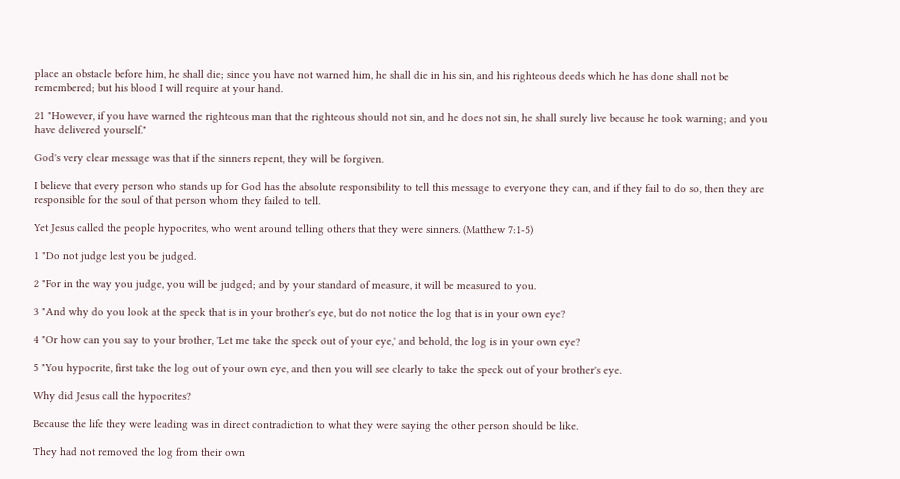place an obstacle before him, he shall die; since you have not warned him, he shall die in his sin, and his righteous deeds which he has done shall not be remembered; but his blood I will require at your hand.

21 "However, if you have warned the righteous man that the righteous should not sin, and he does not sin, he shall surely live because he took warning; and you have delivered yourself."

God's very clear message was that if the sinners repent, they will be forgiven.

I believe that every person who stands up for God has the absolute responsibility to tell this message to everyone they can, and if they fail to do so, then they are responsible for the soul of that person whom they failed to tell.

Yet Jesus called the people hypocrites, who went around telling others that they were sinners. (Matthew 7:1-5)

1 "Do not judge lest you be judged.

2 "For in the way you judge, you will be judged; and by your standard of measure, it will be measured to you.

3 "And why do you look at the speck that is in your brother's eye, but do not notice the log that is in your own eye?

4 "Or how can you say to your brother, 'Let me take the speck out of your eye,' and behold, the log is in your own eye?

5 "You hypocrite, first take the log out of your own eye, and then you will see clearly to take the speck out of your brother's eye.

Why did Jesus call the hypocrites?

Because the life they were leading was in direct contradiction to what they were saying the other person should be like.

They had not removed the log from their own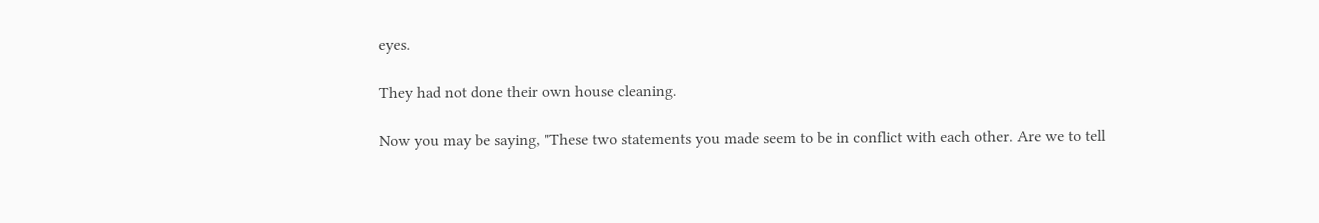eyes.

They had not done their own house cleaning.

Now you may be saying, "These two statements you made seem to be in conflict with each other. Are we to tell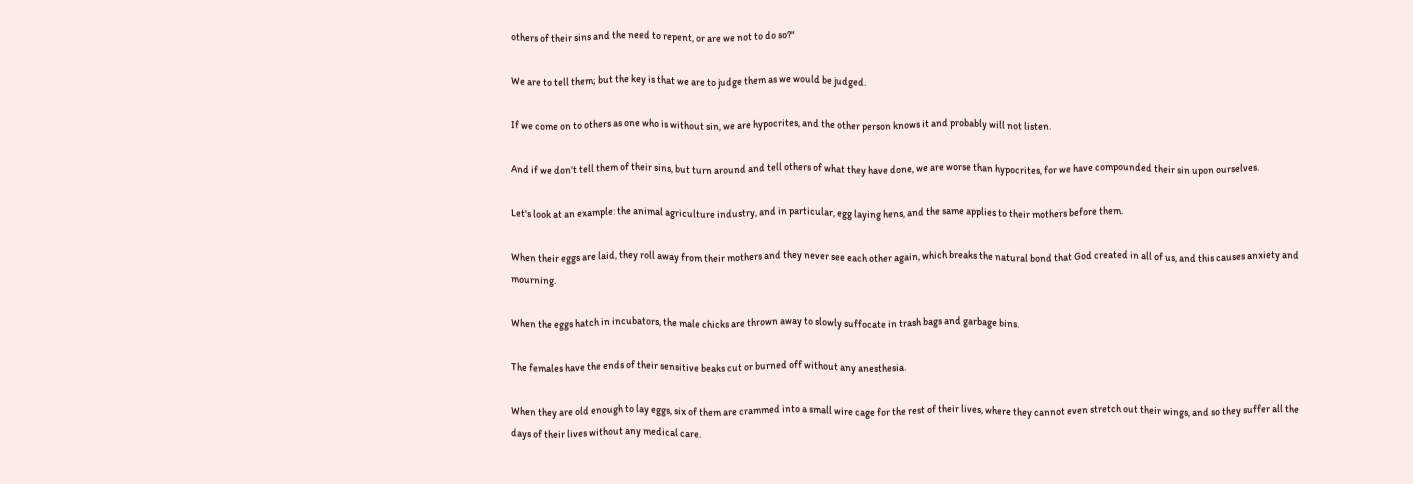others of their sins and the need to repent, or are we not to do so?"

We are to tell them; but the key is that we are to judge them as we would be judged.

If we come on to others as one who is without sin, we are hypocrites, and the other person knows it and probably will not listen.

And if we don't tell them of their sins, but turn around and tell others of what they have done, we are worse than hypocrites, for we have compounded their sin upon ourselves.

Let's look at an example: the animal agriculture industry, and in particular, egg laying hens, and the same applies to their mothers before them.

When their eggs are laid, they roll away from their mothers and they never see each other again, which breaks the natural bond that God created in all of us, and this causes anxiety and mourning.

When the eggs hatch in incubators, the male chicks are thrown away to slowly suffocate in trash bags and garbage bins.

The females have the ends of their sensitive beaks cut or burned off without any anesthesia.

When they are old enough to lay eggs, six of them are crammed into a small wire cage for the rest of their lives, where they cannot even stretch out their wings, and so they suffer all the days of their lives without any medical care.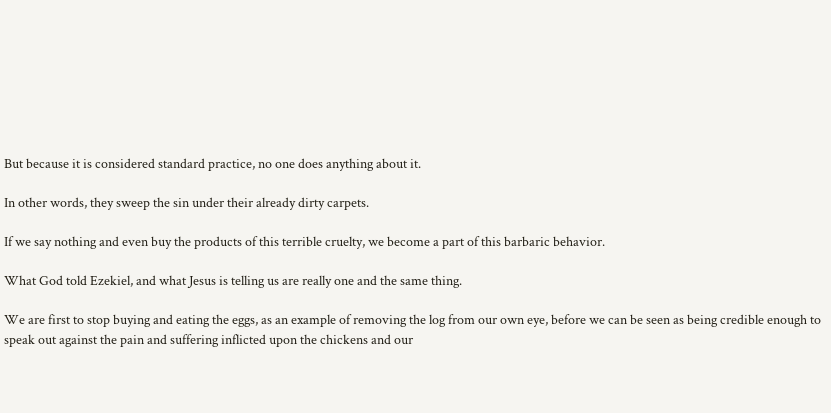But because it is considered standard practice, no one does anything about it.

In other words, they sweep the sin under their already dirty carpets.

If we say nothing and even buy the products of this terrible cruelty, we become a part of this barbaric behavior.

What God told Ezekiel, and what Jesus is telling us are really one and the same thing.

We are first to stop buying and eating the eggs, as an example of removing the log from our own eye, before we can be seen as being credible enough to speak out against the pain and suffering inflicted upon the chickens and our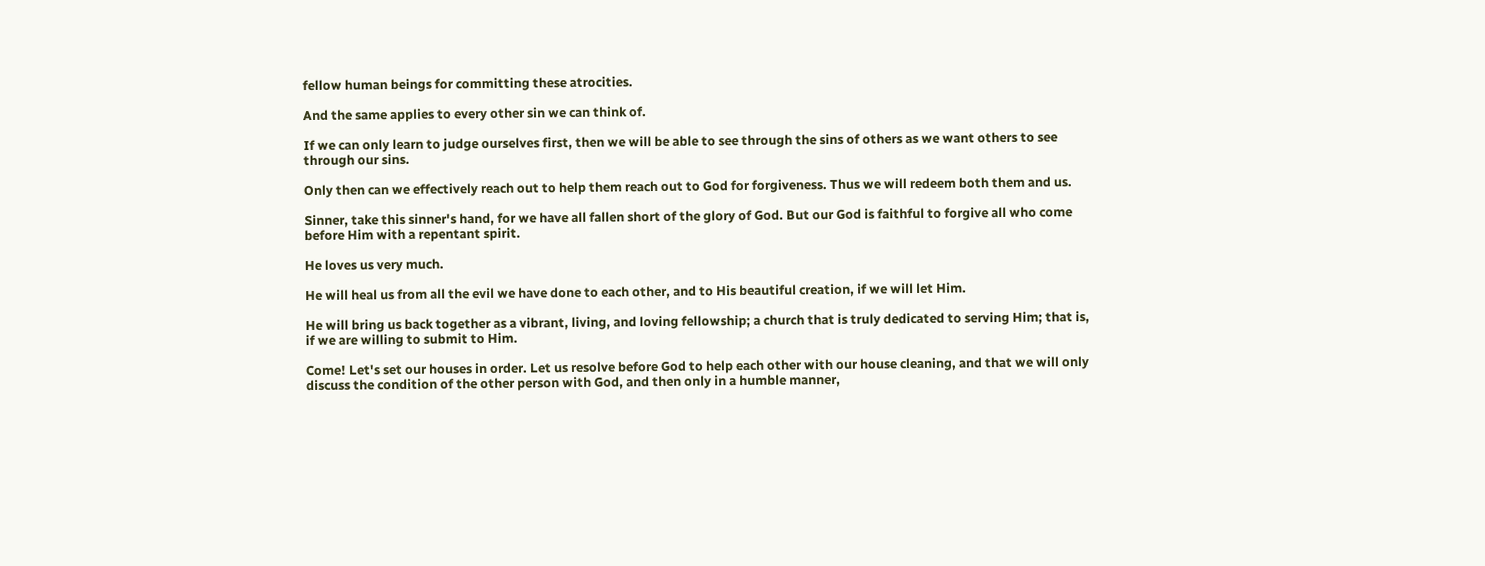fellow human beings for committing these atrocities.

And the same applies to every other sin we can think of.

If we can only learn to judge ourselves first, then we will be able to see through the sins of others as we want others to see through our sins.

Only then can we effectively reach out to help them reach out to God for forgiveness. Thus we will redeem both them and us.

Sinner, take this sinner's hand, for we have all fallen short of the glory of God. But our God is faithful to forgive all who come before Him with a repentant spirit.

He loves us very much.

He will heal us from all the evil we have done to each other, and to His beautiful creation, if we will let Him.

He will bring us back together as a vibrant, living, and loving fellowship; a church that is truly dedicated to serving Him; that is, if we are willing to submit to Him.

Come! Let's set our houses in order. Let us resolve before God to help each other with our house cleaning, and that we will only discuss the condition of the other person with God, and then only in a humble manner,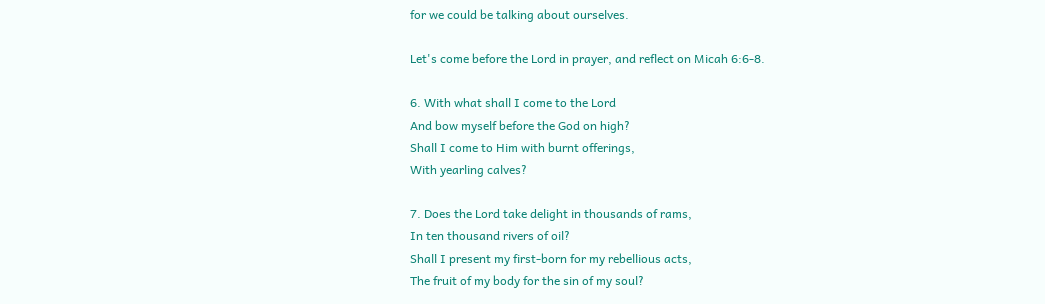for we could be talking about ourselves.

Let's come before the Lord in prayer, and reflect on Micah 6:6-8.

6. With what shall I come to the Lord
And bow myself before the God on high?
Shall I come to Him with burnt offerings,
With yearling calves?

7. Does the Lord take delight in thousands of rams,
In ten thousand rivers of oil?
Shall I present my first-born for my rebellious acts,
The fruit of my body for the sin of my soul?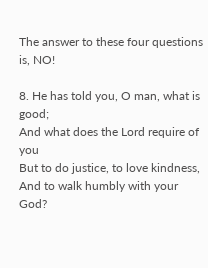The answer to these four questions is, NO!

8. He has told you, O man, what is good;
And what does the Lord require of you
But to do justice, to love kindness,
And to walk humbly with your God?